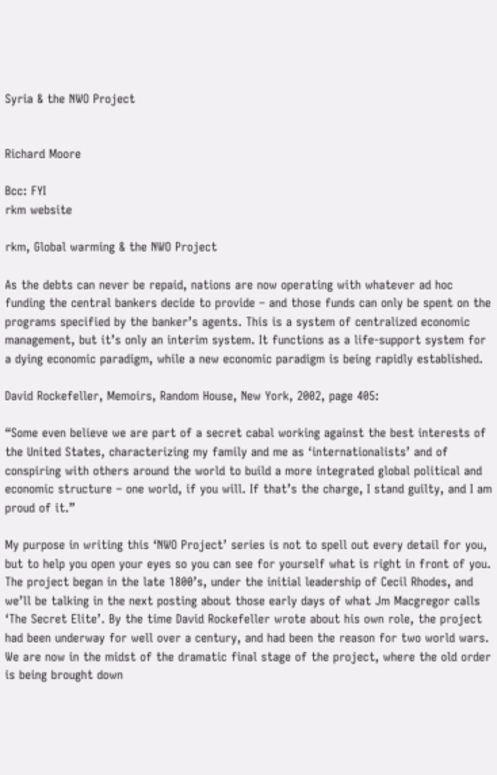Syria & the NWO Project


Richard Moore

Bcc: FYI
rkm website

rkm, Global warming & the NWO Project

As the debts can never be repaid, nations are now operating with whatever ad hoc funding the central bankers decide to provide – and those funds can only be spent on the programs specified by the banker’s agents. This is a system of centralized economic management, but it’s only an interim system. It functions as a life-support system for a dying economic paradigm, while a new economic paradigm is being rapidly established.

David Rockefeller, Memoirs, Random House, New York, 2002, page 405:

“Some even believe we are part of a secret cabal working against the best interests of the United States, characterizing my family and me as ‘internationalists’ and of conspiring with others around the world to build a more integrated global political and economic structure – one world, if you will. If that’s the charge, I stand guilty, and I am proud of it.”

My purpose in writing this ‘NWO Project’ series is not to spell out every detail for you, but to help you open your eyes so you can see for yourself what is right in front of you. The project began in the late 1800’s, under the initial leadership of Cecil Rhodes, and we’ll be talking in the next posting about those early days of what Jm Macgregor calls ‘The Secret Elite’. By the time David Rockefeller wrote about his own role, the project had been underway for well over a century, and had been the reason for two world wars.
We are now in the midst of the dramatic final stage of the project, where the old order is being brought down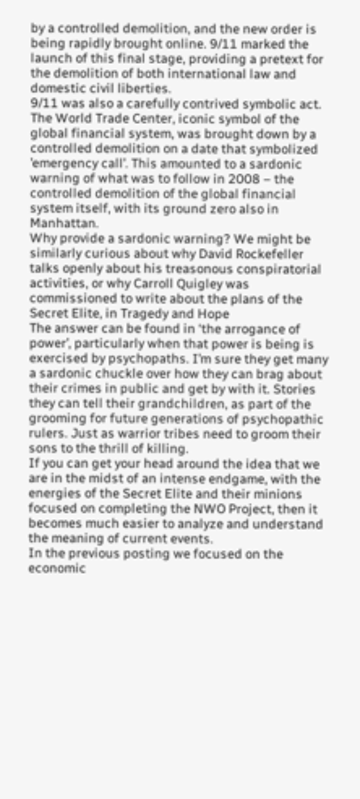by a controlled demolition, and the new order is being rapidly brought online. 9/11 marked the launch of this final stage, providing a pretext for the demolition of both international law and domestic civil liberties.
9/11 was also a carefully contrived symbolic act. The World Trade Center, iconic symbol of the global financial system, was brought down by a controlled demolition on a date that symbolized ’emergency call’. This amounted to a sardonic warning of what was to follow in 2008 – the controlled demolition of the global financial system itself, with its ground zero also in Manhattan.
Why provide a sardonic warning? We might be similarly curious about why David Rockefeller talks openly about his treasonous conspiratorial activities, or why Carroll Quigley was commissioned to write about the plans of the Secret Elite, in Tragedy and Hope
The answer can be found in ‘the arrogance of power’, particularly when that power is being is exercised by psychopaths. I’m sure they get many a sardonic chuckle over how they can brag about their crimes in public and get by with it. Stories they can tell their grandchildren, as part of the grooming for future generations of psychopathic rulers. Just as warrior tribes need to groom their sons to the thrill of killing.
If you can get your head around the idea that we are in the midst of an intense endgame, with the energies of the Secret Elite and their minions focused on completing the NWO Project, then it becomes much easier to analyze and understand the meaning of current events.
In the previous posting we focused on the economic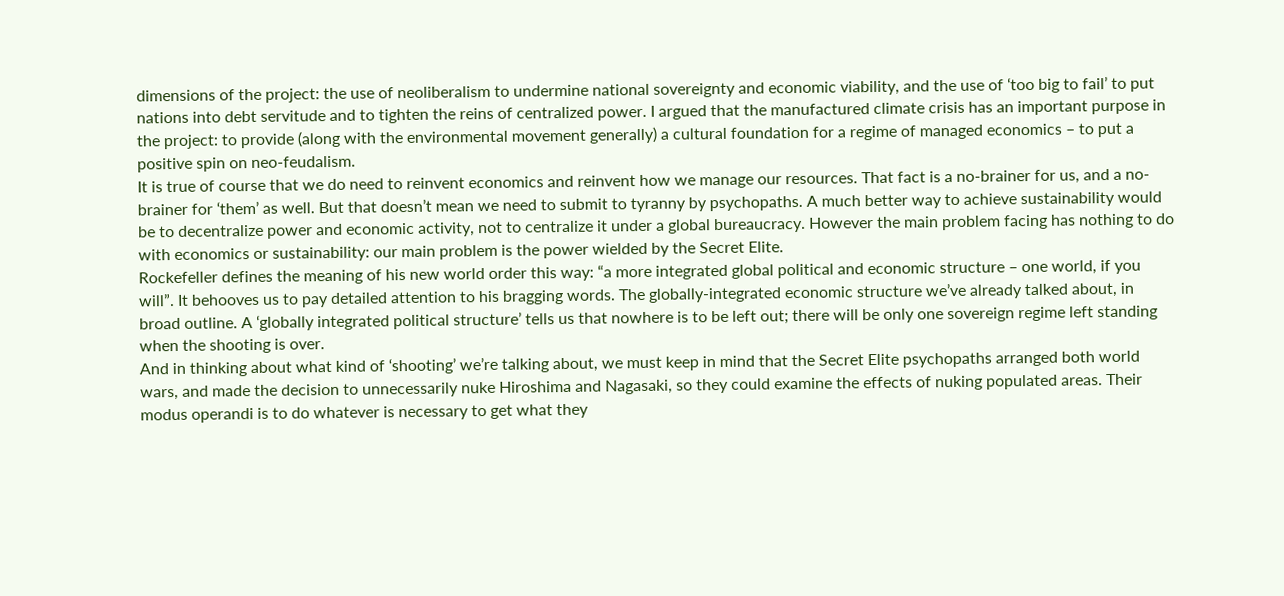dimensions of the project: the use of neoliberalism to undermine national sovereignty and economic viability, and the use of ‘too big to fail’ to put nations into debt servitude and to tighten the reins of centralized power. I argued that the manufactured climate crisis has an important purpose in the project: to provide (along with the environmental movement generally) a cultural foundation for a regime of managed economics – to put a positive spin on neo-feudalism.
It is true of course that we do need to reinvent economics and reinvent how we manage our resources. That fact is a no-brainer for us, and a no-brainer for ‘them’ as well. But that doesn’t mean we need to submit to tyranny by psychopaths. A much better way to achieve sustainability would be to decentralize power and economic activity, not to centralize it under a global bureaucracy. However the main problem facing has nothing to do with economics or sustainability: our main problem is the power wielded by the Secret Elite.
Rockefeller defines the meaning of his new world order this way: “a more integrated global political and economic structure – one world, if you will”. It behooves us to pay detailed attention to his bragging words. The globally-integrated economic structure we’ve already talked about, in broad outline. A ‘globally integrated political structure’ tells us that nowhere is to be left out; there will be only one sovereign regime left standing when the shooting is over.
And in thinking about what kind of ‘shooting’ we’re talking about, we must keep in mind that the Secret Elite psychopaths arranged both world wars, and made the decision to unnecessarily nuke Hiroshima and Nagasaki, so they could examine the effects of nuking populated areas. Their modus operandi is to do whatever is necessary to get what they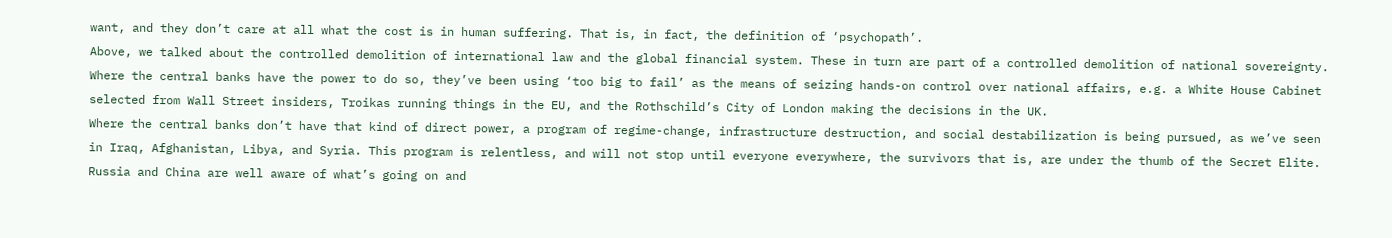want, and they don’t care at all what the cost is in human suffering. That is, in fact, the definition of ‘psychopath’.
Above, we talked about the controlled demolition of international law and the global financial system. These in turn are part of a controlled demolition of national sovereignty. Where the central banks have the power to do so, they’ve been using ‘too big to fail’ as the means of seizing hands-on control over national affairs, e.g. a White House Cabinet selected from Wall Street insiders, Troikas running things in the EU, and the Rothschild’s City of London making the decisions in the UK.
Where the central banks don’t have that kind of direct power, a program of regime-change, infrastructure destruction, and social destabilization is being pursued, as we’ve seen in Iraq, Afghanistan, Libya, and Syria. This program is relentless, and will not stop until everyone everywhere, the survivors that is, are under the thumb of the Secret Elite.
Russia and China are well aware of what’s going on and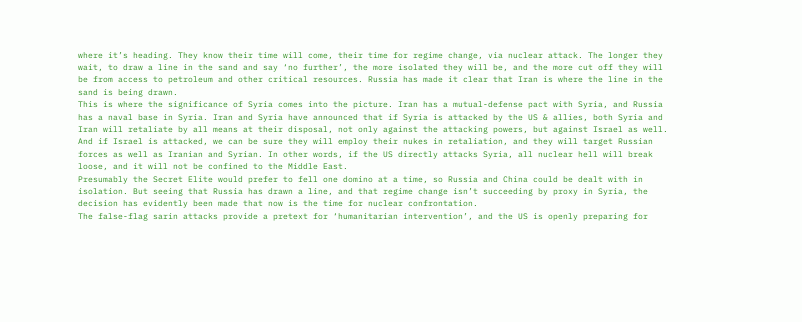where it’s heading. They know their time will come, their time for regime change, via nuclear attack. The longer they wait, to draw a line in the sand and say ‘no further’, the more isolated they will be, and the more cut off they will be from access to petroleum and other critical resources. Russia has made it clear that Iran is where the line in the sand is being drawn.
This is where the significance of Syria comes into the picture. Iran has a mutual-defense pact with Syria, and Russia has a naval base in Syria. Iran and Syria have announced that if Syria is attacked by the US & allies, both Syria and Iran will retaliate by all means at their disposal, not only against the attacking powers, but against Israel as well. And if Israel is attacked, we can be sure they will employ their nukes in retaliation, and they will target Russian forces as well as Iranian and Syrian. In other words, if the US directly attacks Syria, all nuclear hell will break loose, and it will not be confined to the Middle East.
Presumably the Secret Elite would prefer to fell one domino at a time, so Russia and China could be dealt with in isolation. But seeing that Russia has drawn a line, and that regime change isn’t succeeding by proxy in Syria, the decision has evidently been made that now is the time for nuclear confrontation.
The false-flag sarin attacks provide a pretext for ‘humanitarian intervention’, and the US is openly preparing for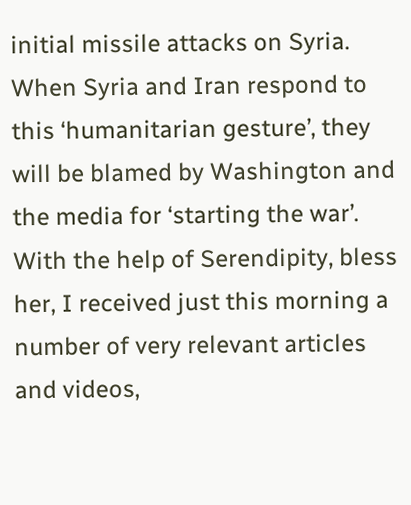initial missile attacks on Syria. When Syria and Iran respond to this ‘humanitarian gesture’, they will be blamed by Washington and the media for ‘starting the war’.
With the help of Serendipity, bless her, I received just this morning a number of very relevant articles and videos,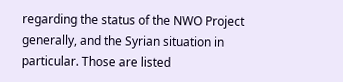regarding the status of the NWO Project generally, and the Syrian situation in particular. Those are listed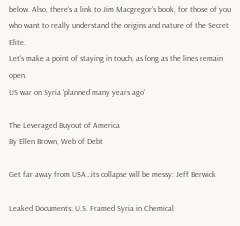below. Also, there’s a link to Jim Macgregor’s book, for those of you who want to really understand the origins and nature of the Secret Elite.
Let’s make a point of staying in touch, as long as the lines remain open.
US war on Syria ‘planned many years ago’

The Leveraged Buyout of America
By Ellen Brown, Web of Debt

Get far away from USA…its collapse will be messy: Jeff Berwick

Leaked Documents: U.S. Framed Syria in Chemical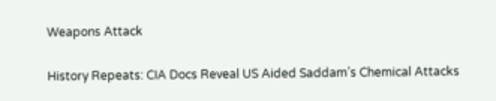Weapons Attack

History Repeats: CIA Docs Reveal US Aided Saddam’s Chemical Attacks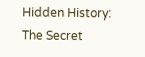Hidden History: The Secret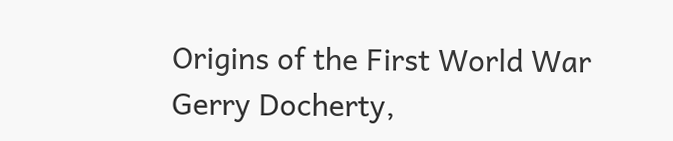Origins of the First World War
Gerry Docherty,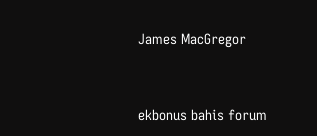James MacGregor


ekbonus bahis forum